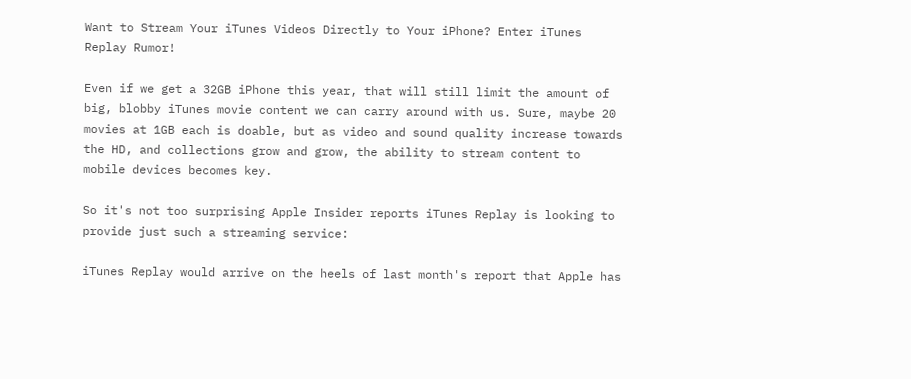Want to Stream Your iTunes Videos Directly to Your iPhone? Enter iTunes Replay Rumor!

Even if we get a 32GB iPhone this year, that will still limit the amount of big, blobby iTunes movie content we can carry around with us. Sure, maybe 20 movies at 1GB each is doable, but as video and sound quality increase towards the HD, and collections grow and grow, the ability to stream content to mobile devices becomes key.

So it's not too surprising Apple Insider reports iTunes Replay is looking to provide just such a streaming service:

iTunes Replay would arrive on the heels of last month's report that Apple has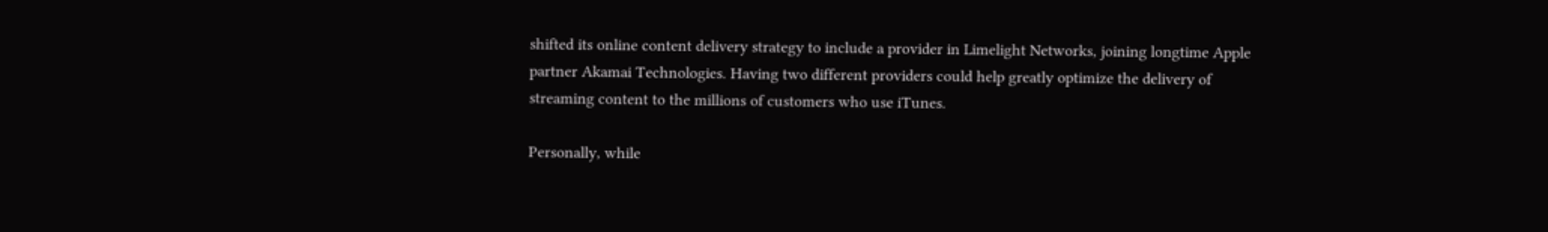shifted its online content delivery strategy to include a provider in Limelight Networks, joining longtime Apple partner Akamai Technologies. Having two different providers could help greatly optimize the delivery of streaming content to the millions of customers who use iTunes.

Personally, while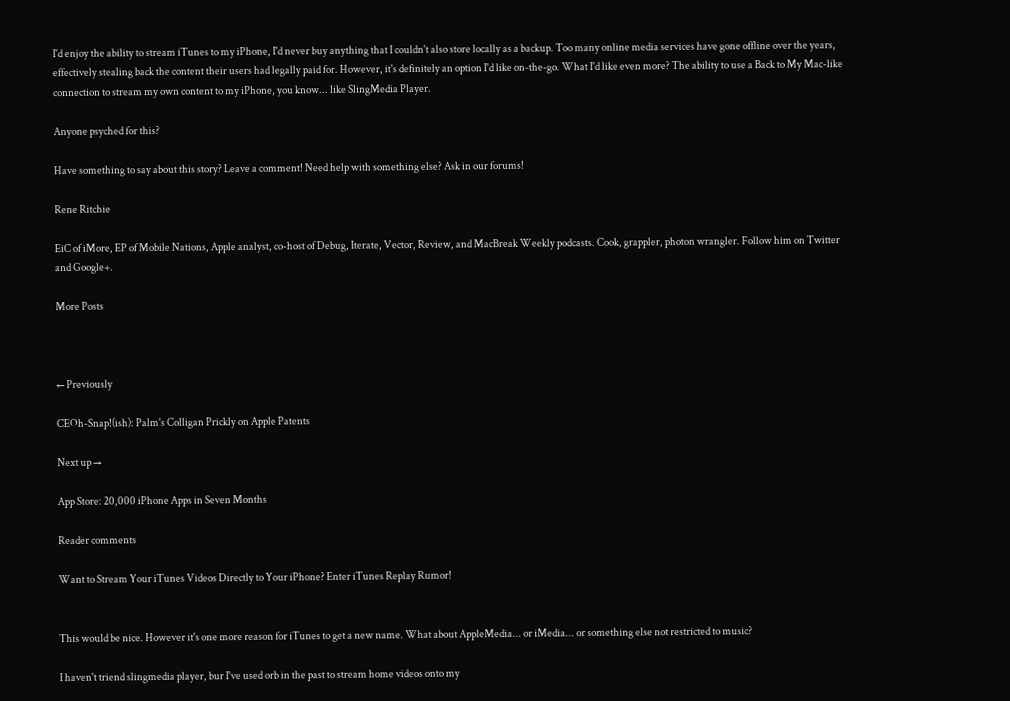I'd enjoy the ability to stream iTunes to my iPhone, I'd never buy anything that I couldn't also store locally as a backup. Too many online media services have gone offline over the years, effectively stealing back the content their users had legally paid for. However, it's definitely an option I'd like on-the-go. What I'd like even more? The ability to use a Back to My Mac-like connection to stream my own content to my iPhone, you know... like SlingMedia Player.

Anyone psyched for this?

Have something to say about this story? Leave a comment! Need help with something else? Ask in our forums!

Rene Ritchie

EiC of iMore, EP of Mobile Nations, Apple analyst, co-host of Debug, Iterate, Vector, Review, and MacBreak Weekly podcasts. Cook, grappler, photon wrangler. Follow him on Twitter and Google+.

More Posts



← Previously

CEOh-Snap!(ish): Palm's Colligan Prickly on Apple Patents

Next up →

App Store: 20,000 iPhone Apps in Seven Months

Reader comments

Want to Stream Your iTunes Videos Directly to Your iPhone? Enter iTunes Replay Rumor!


This would be nice. However it's one more reason for iTunes to get a new name. What about AppleMedia... or iMedia... or something else not restricted to music?

I haven't triend slingmedia player, bur I've used orb in the past to stream home videos onto my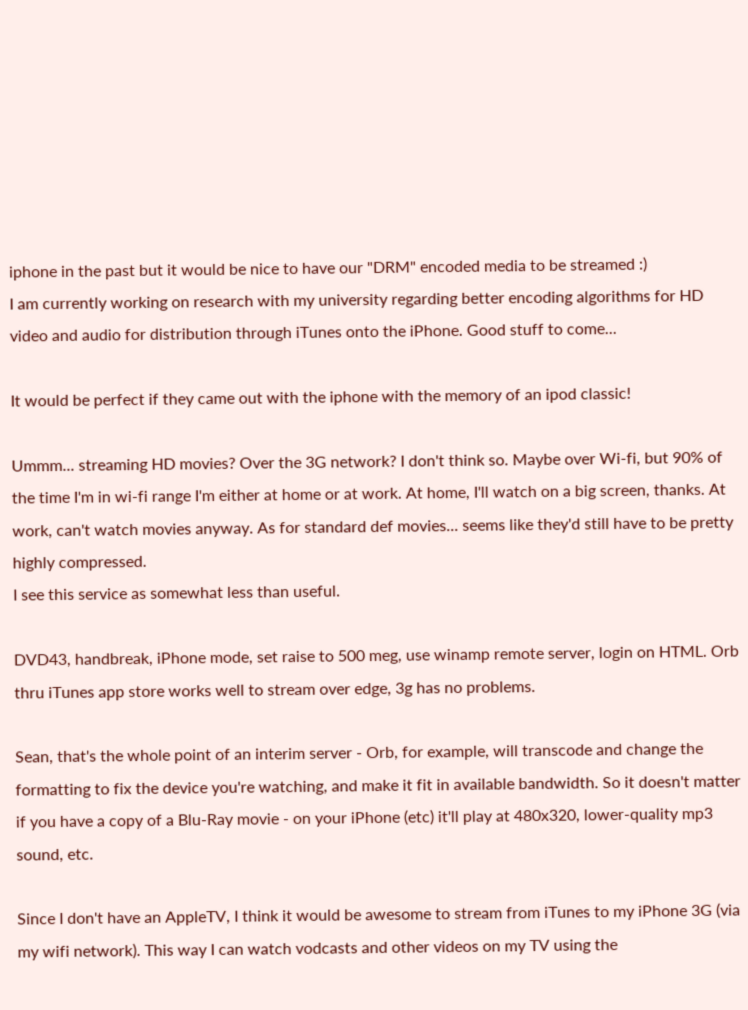iphone in the past but it would be nice to have our "DRM" encoded media to be streamed :)
I am currently working on research with my university regarding better encoding algorithms for HD video and audio for distribution through iTunes onto the iPhone. Good stuff to come...

It would be perfect if they came out with the iphone with the memory of an ipod classic!

Ummm... streaming HD movies? Over the 3G network? I don't think so. Maybe over Wi-fi, but 90% of the time I'm in wi-fi range I'm either at home or at work. At home, I'll watch on a big screen, thanks. At work, can't watch movies anyway. As for standard def movies... seems like they'd still have to be pretty highly compressed.
I see this service as somewhat less than useful.

DVD43, handbreak, iPhone mode, set raise to 500 meg, use winamp remote server, login on HTML. Orb thru iTunes app store works well to stream over edge, 3g has no problems.

Sean, that's the whole point of an interim server - Orb, for example, will transcode and change the formatting to fix the device you're watching, and make it fit in available bandwidth. So it doesn't matter if you have a copy of a Blu-Ray movie - on your iPhone (etc) it'll play at 480x320, lower-quality mp3 sound, etc.

Since I don't have an AppleTV, I think it would be awesome to stream from iTunes to my iPhone 3G (via my wifi network). This way I can watch vodcasts and other videos on my TV using the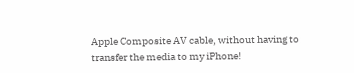Apple Composite AV cable, without having to transfer the media to my iPhone!